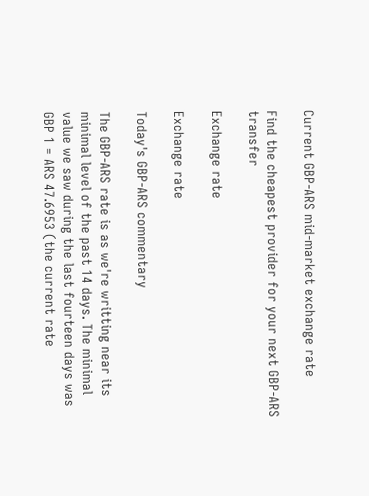Current GBP-ARS mid-market exchange rate

Find the cheapest provider for your next GBP-ARS transfer

Exchange rate

Exchange rate

Today's GBP-ARS commentary

The GBP-ARS rate is as we're writting near its minimal level of the past 14 days. The minimal value we saw during the last fourteen days was GBP 1 = ARS 47.6953 (the current rate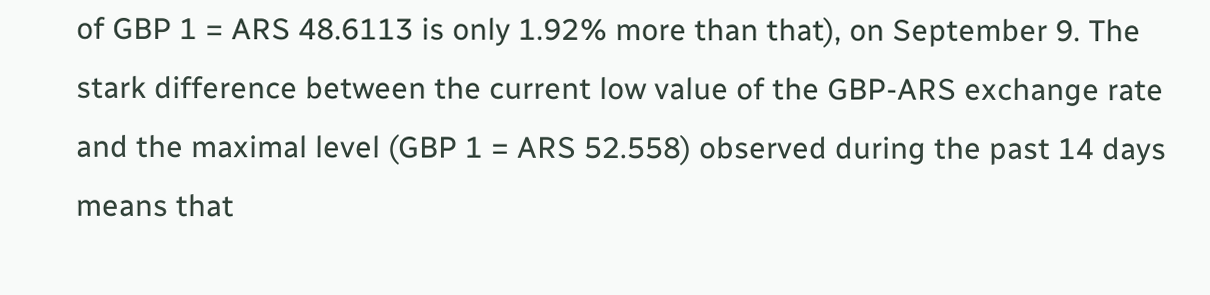of GBP 1 = ARS 48.6113 is only 1.92% more than that), on September 9. The stark difference between the current low value of the GBP-ARS exchange rate and the maximal level (GBP 1 = ARS 52.558) observed during the past 14 days means that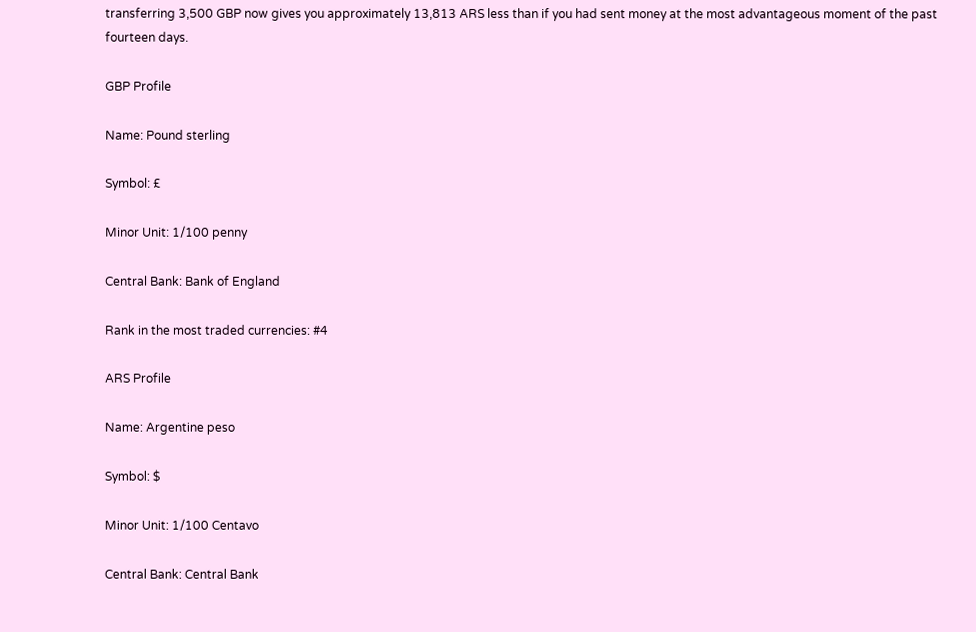transferring 3,500 GBP now gives you approximately 13,813 ARS less than if you had sent money at the most advantageous moment of the past fourteen days.

GBP Profile

Name: Pound sterling

Symbol: £

Minor Unit: 1/100 penny

Central Bank: Bank of England

Rank in the most traded currencies: #4

ARS Profile

Name: Argentine peso

Symbol: $

Minor Unit: 1/100 Centavo

Central Bank: Central Bank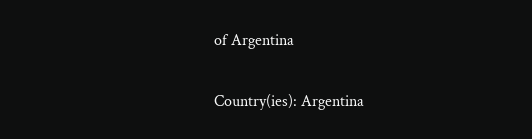of Argentina

Country(ies): Argentina